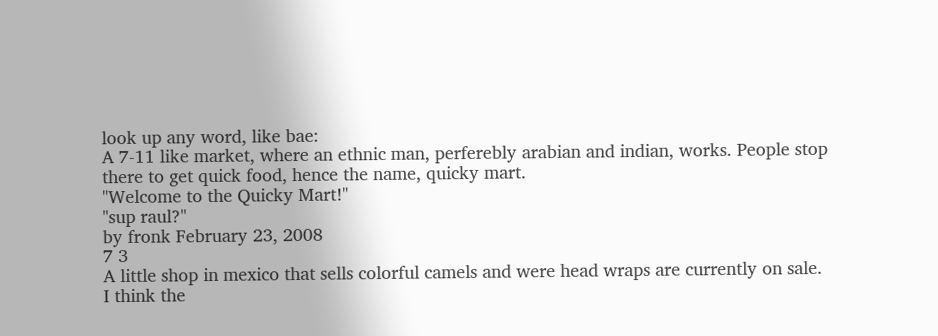look up any word, like bae:
A 7-11 like market, where an ethnic man, perferebly arabian and indian, works. People stop there to get quick food, hence the name, quicky mart.
"Welcome to the Quicky Mart!"
"sup raul?"
by fronk February 23, 2008
7 3
A little shop in mexico that sells colorful camels and were head wraps are currently on sale.
I think the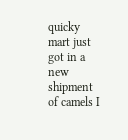quicky mart just got in a new shipment of camels I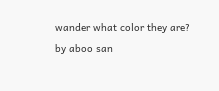wander what color they are?
by aboo san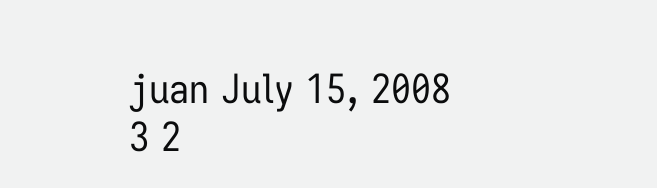juan July 15, 2008
3 2